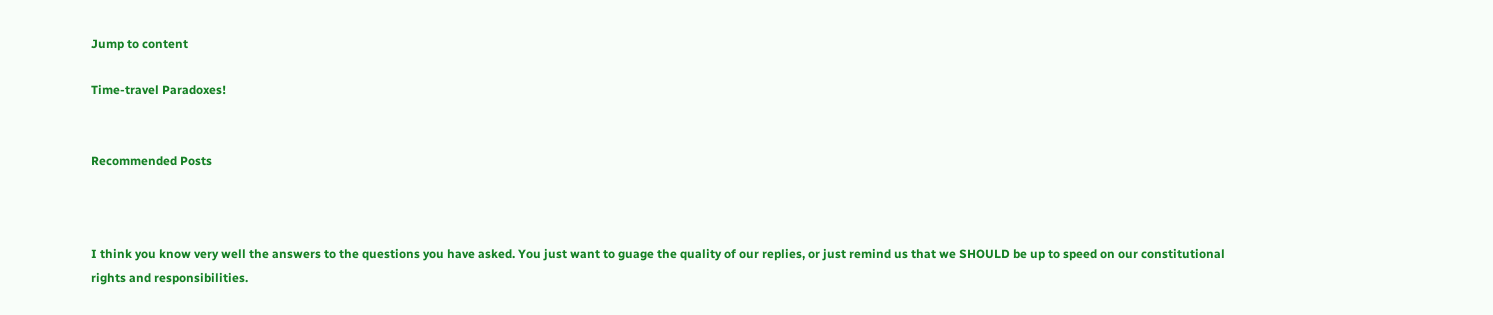Jump to content

Time-travel Paradoxes!


Recommended Posts



I think you know very well the answers to the questions you have asked. You just want to guage the quality of our replies, or just remind us that we SHOULD be up to speed on our constitutional rights and responsibilities.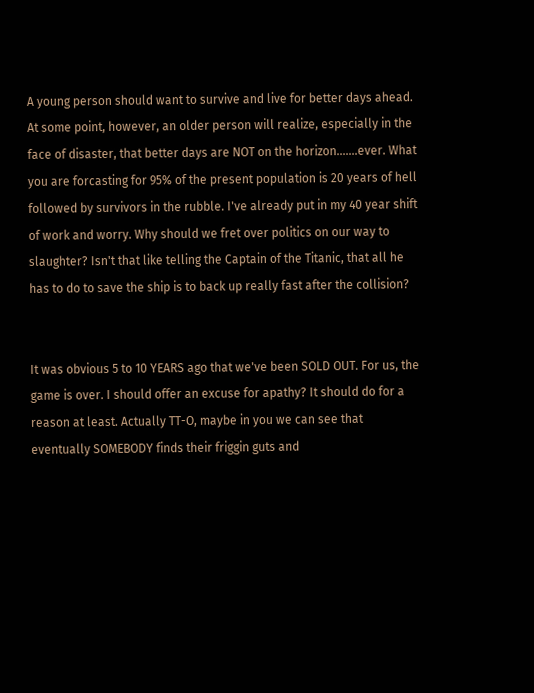A young person should want to survive and live for better days ahead. At some point, however, an older person will realize, especially in the face of disaster, that better days are NOT on the horizon.......ever. What you are forcasting for 95% of the present population is 20 years of hell followed by survivors in the rubble. I've already put in my 40 year shift of work and worry. Why should we fret over politics on our way to slaughter? Isn't that like telling the Captain of the Titanic, that all he has to do to save the ship is to back up really fast after the collision?


It was obvious 5 to 10 YEARS ago that we've been SOLD OUT. For us, the game is over. I should offer an excuse for apathy? It should do for a reason at least. Actually TT-O, maybe in you we can see that eventually SOMEBODY finds their friggin guts and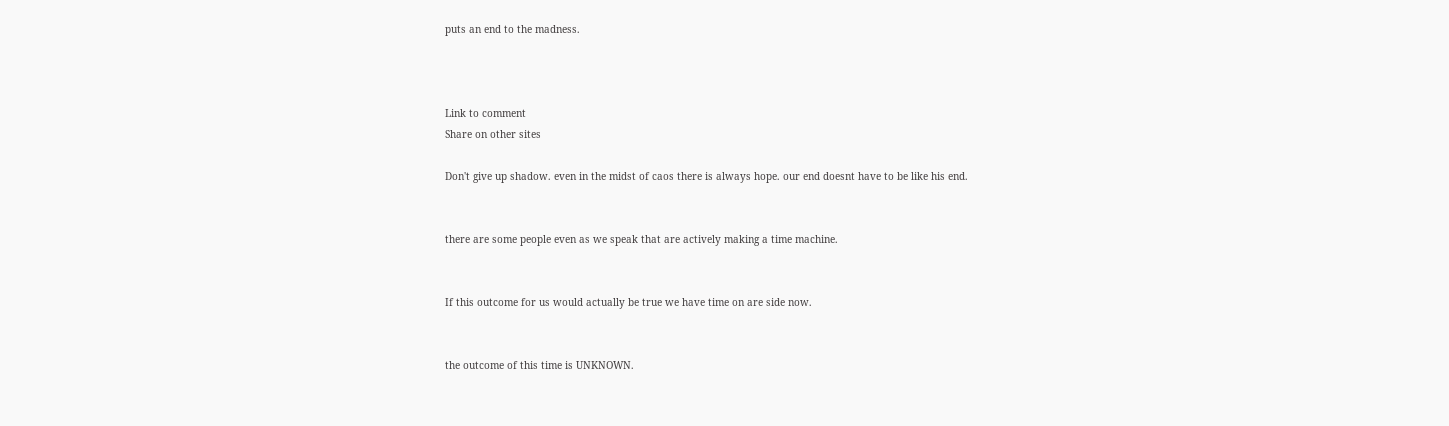puts an end to the madness.



Link to comment
Share on other sites

Don't give up shadow. even in the midst of caos there is always hope. our end doesnt have to be like his end.


there are some people even as we speak that are actively making a time machine.


If this outcome for us would actually be true we have time on are side now.


the outcome of this time is UNKNOWN.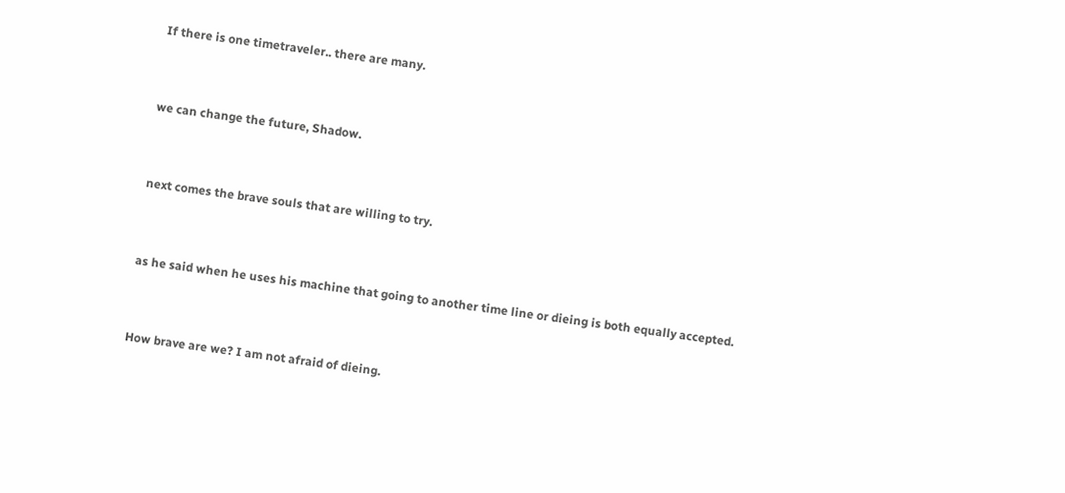If there is one timetraveler.. there are many.


we can change the future, Shadow.


next comes the brave souls that are willing to try.


as he said when he uses his machine that going to another time line or dieing is both equally accepted.


How brave are we? I am not afraid of dieing.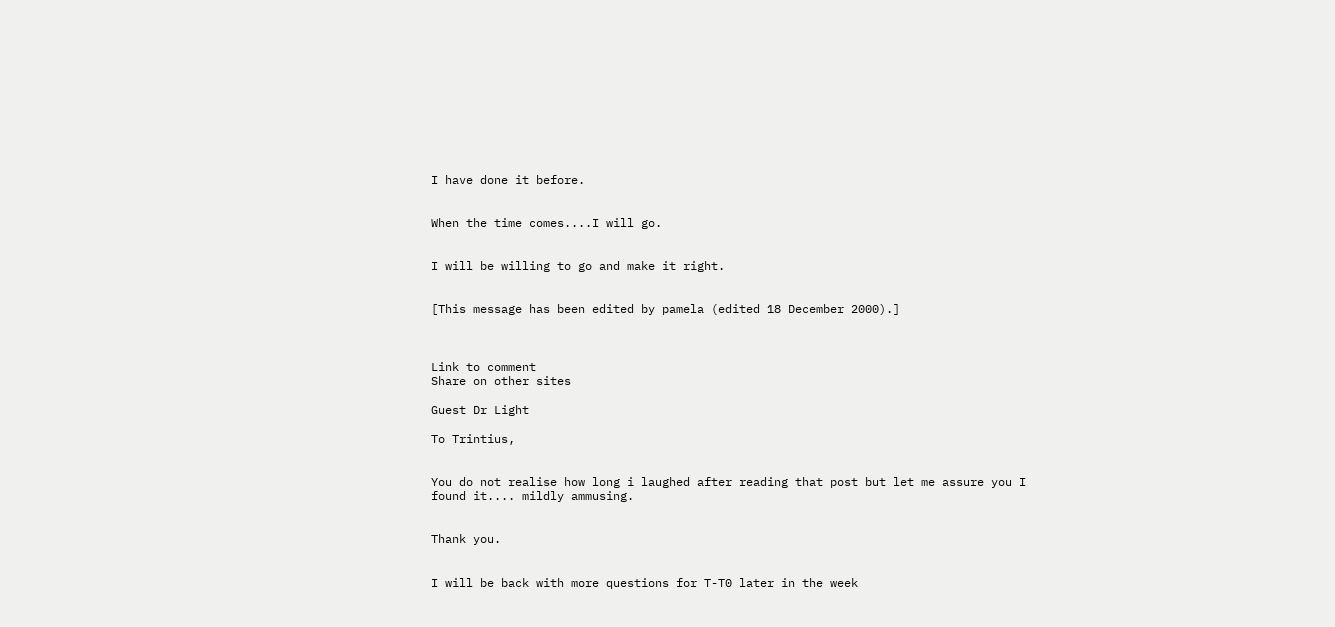I have done it before.


When the time comes....I will go.


I will be willing to go and make it right.


[This message has been edited by pamela (edited 18 December 2000).]



Link to comment
Share on other sites

Guest Dr Light

To Trintius,


You do not realise how long i laughed after reading that post but let me assure you I found it.... mildly ammusing.


Thank you.


I will be back with more questions for T-T0 later in the week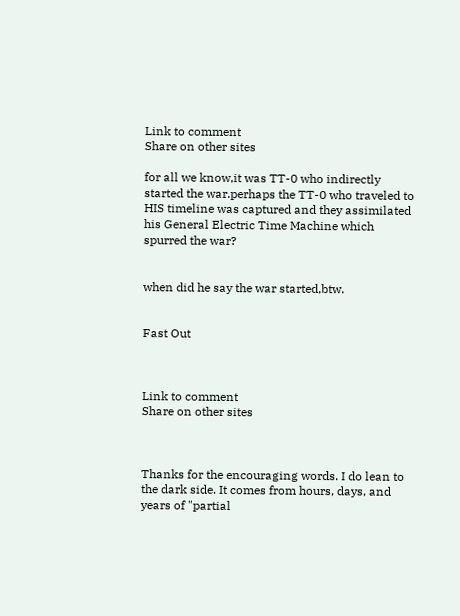Link to comment
Share on other sites

for all we know,it was TT-0 who indirectly started the war.perhaps the TT-0 who traveled to HIS timeline was captured and they assimilated his General Electric Time Machine which spurred the war?


when did he say the war started,btw.


Fast Out



Link to comment
Share on other sites



Thanks for the encouraging words. I do lean to the dark side. It comes from hours, days, and years of "partial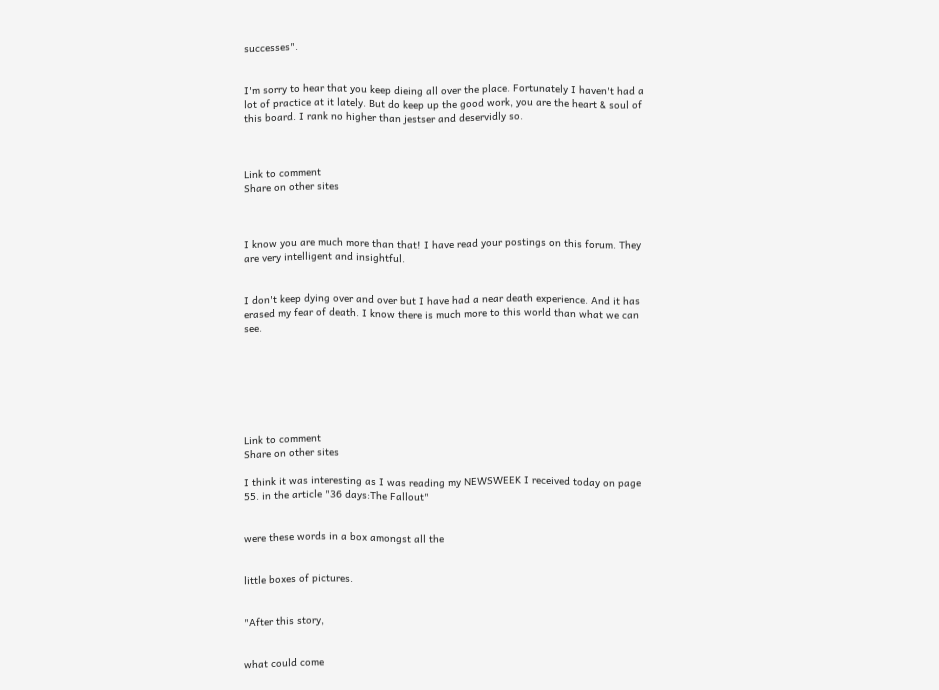successes".


I'm sorry to hear that you keep dieing all over the place. Fortunately I haven't had a lot of practice at it lately. But do keep up the good work, you are the heart & soul of this board. I rank no higher than jestser and deservidly so.



Link to comment
Share on other sites



I know you are much more than that! I have read your postings on this forum. They are very intelligent and insightful.


I don't keep dying over and over but I have had a near death experience. And it has erased my fear of death. I know there is much more to this world than what we can see.







Link to comment
Share on other sites

I think it was interesting as I was reading my NEWSWEEK I received today on page 55. in the article "36 days:The Fallout"


were these words in a box amongst all the


little boxes of pictures.


"After this story,


what could come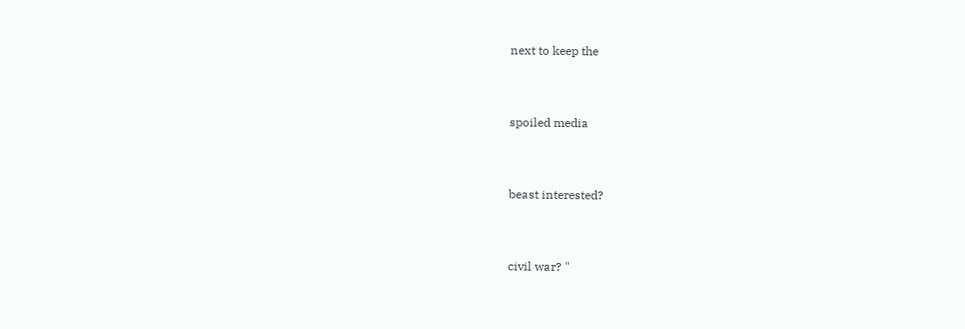next to keep the


spoiled media


beast interested?


civil war? "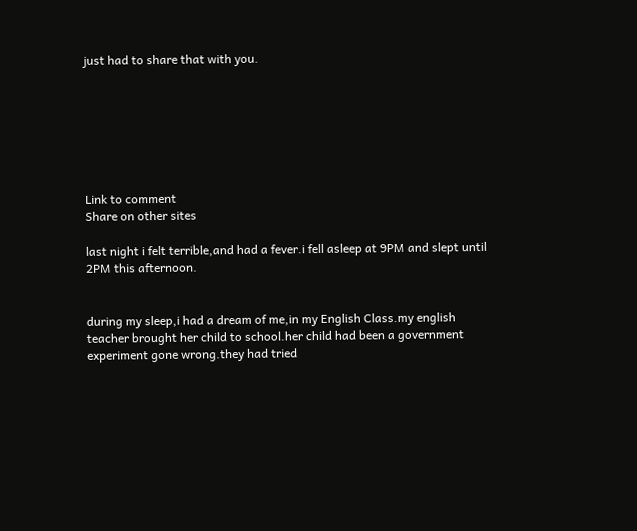just had to share that with you.







Link to comment
Share on other sites

last night i felt terrible,and had a fever.i fell asleep at 9PM and slept until 2PM this afternoon.


during my sleep,i had a dream of me,in my English Class.my english teacher brought her child to school.her child had been a government experiment gone wrong.they had tried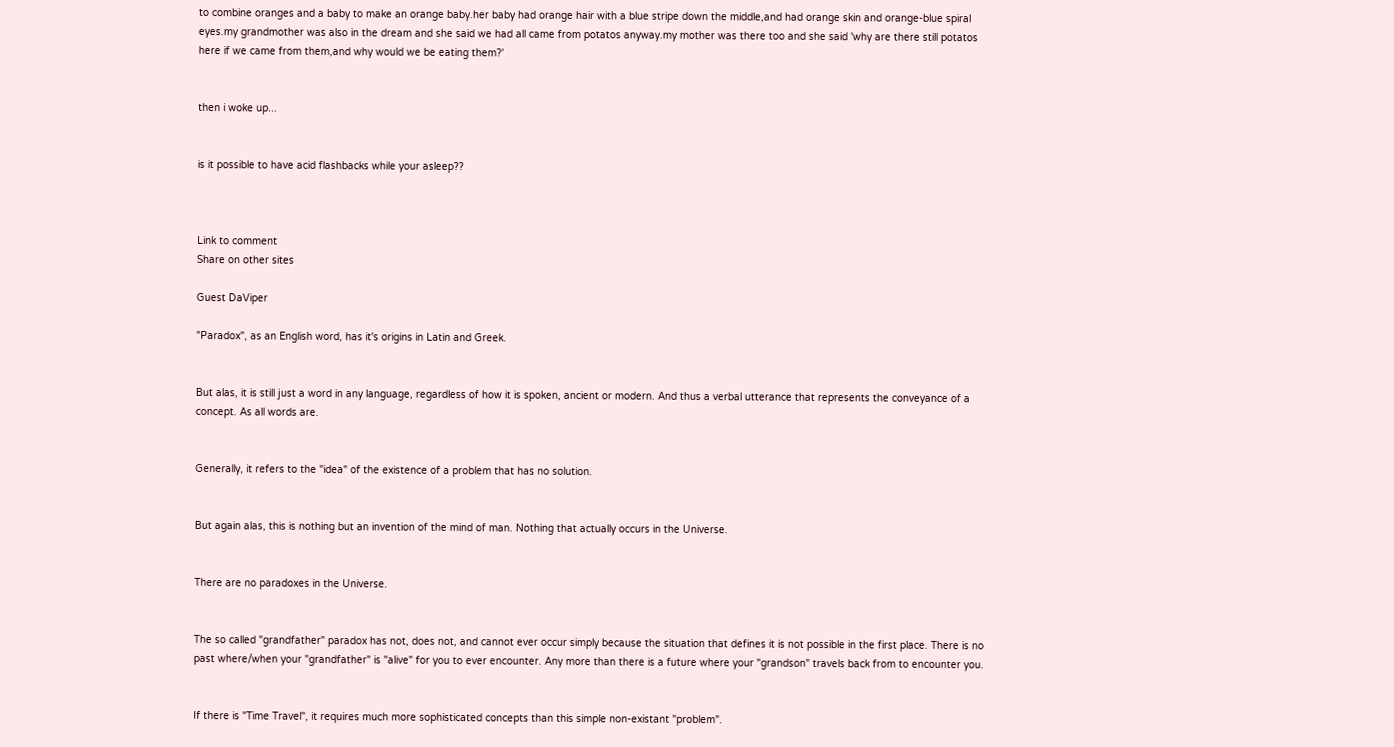to combine oranges and a baby to make an orange baby.her baby had orange hair with a blue stripe down the middle,and had orange skin and orange-blue spiral eyes.my grandmother was also in the dream and she said we had all came from potatos anyway.my mother was there too and she said 'why are there still potatos here if we came from them,and why would we be eating them?'


then i woke up...


is it possible to have acid flashbacks while your asleep??



Link to comment
Share on other sites

Guest DaViper

"Paradox", as an English word, has it's origins in Latin and Greek.


But alas, it is still just a word in any language, regardless of how it is spoken, ancient or modern. And thus a verbal utterance that represents the conveyance of a concept. As all words are.


Generally, it refers to the "idea" of the existence of a problem that has no solution.


But again alas, this is nothing but an invention of the mind of man. Nothing that actually occurs in the Universe.


There are no paradoxes in the Universe.


The so called "grandfather" paradox has not, does not, and cannot ever occur simply because the situation that defines it is not possible in the first place. There is no past where/when your "grandfather" is "alive" for you to ever encounter. Any more than there is a future where your "grandson" travels back from to encounter you.


If there is "Time Travel", it requires much more sophisticated concepts than this simple non-existant "problem".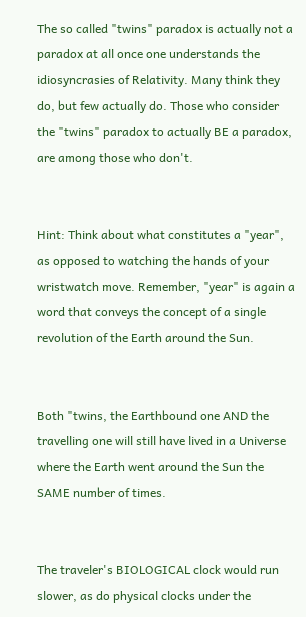The so called "twins" paradox is actually not a paradox at all once one understands the idiosyncrasies of Relativity. Many think they do, but few actually do. Those who consider the "twins" paradox to actually BE a paradox, are among those who don't.


Hint: Think about what constitutes a "year", as opposed to watching the hands of your wristwatch move. Remember, "year" is again a word that conveys the concept of a single revolution of the Earth around the Sun.


Both "twins, the Earthbound one AND the travelling one will still have lived in a Universe where the Earth went around the Sun the SAME number of times.


The traveler's BIOLOGICAL clock would run slower, as do physical clocks under the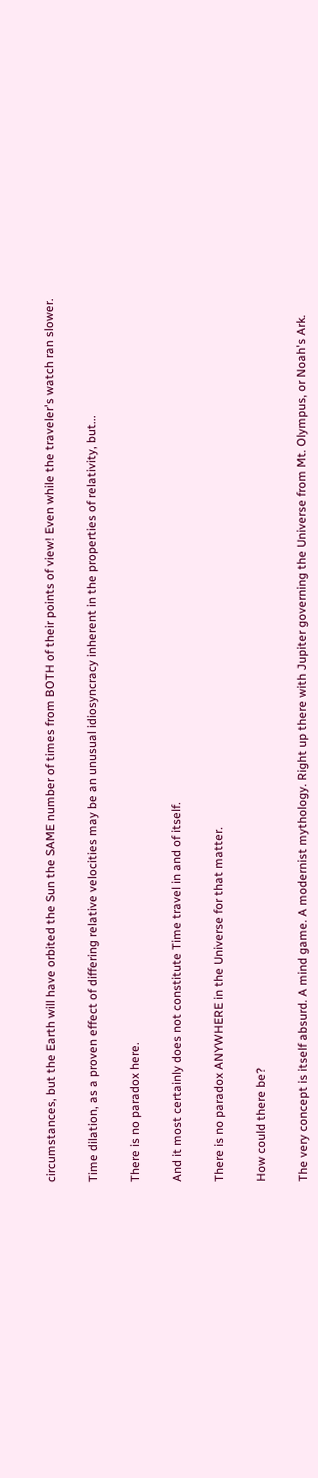circumstances, but the Earth will have orbited the Sun the SAME number of times from BOTH of their points of view! Even while the traveler's watch ran slower.


Time dilation, as a proven effect of differing relative velocities may be an unusual idiosyncracy inherent in the properties of relativity, but...


There is no paradox here.


And it most certainly does not constitute Time travel in and of itself.


There is no paradox ANYWHERE in the Universe for that matter.


How could there be?


The very concept is itself absurd. A mind game. A modernist mythology. Right up there with Jupiter governing the Universe from Mt. Olympus, or Noah's Ark.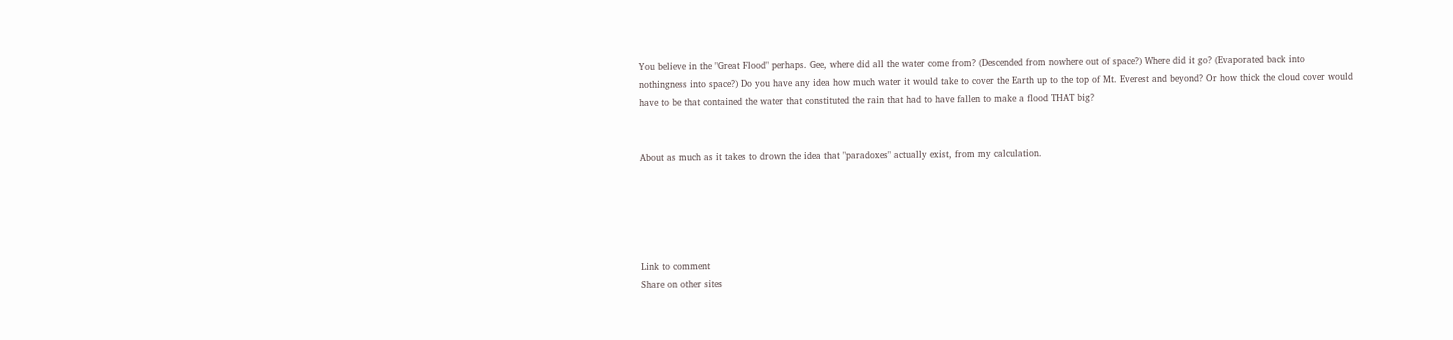You believe in the "Great Flood" perhaps. Gee, where did all the water come from? (Descended from nowhere out of space?) Where did it go? (Evaporated back into nothingness into space?) Do you have any idea how much water it would take to cover the Earth up to the top of Mt. Everest and beyond? Or how thick the cloud cover would have to be that contained the water that constituted the rain that had to have fallen to make a flood THAT big?


About as much as it takes to drown the idea that "paradoxes" actually exist, from my calculation.





Link to comment
Share on other sites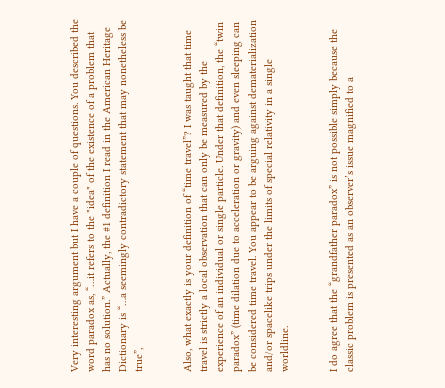Very interesting argument but I have a couple of questions. You described the word paradox as, “…it refers to the "idea" of the existence of a problem that has no solution.” Actually, the #1 definition I read in the American Heritage Dictionary is “…a seemingly contradictory statement that may nonetheless be true”,


Also, what exactly is your definition of “time travel”? I was taught that time travel is strictly a local observation that can only be measured by the experience of an individual or single particle. Under that definition, the “twin paradox” (time dilation due to acceleration or gravity) and even sleeping can be considered time travel. You appear to be arguing against dematerialization and/or spacelike trips under the limits of special relativity in a single worldline.


I do agree that the “grandfather paradox” is not possible simply because the classic problem is presented as an observer’s issue magnified to a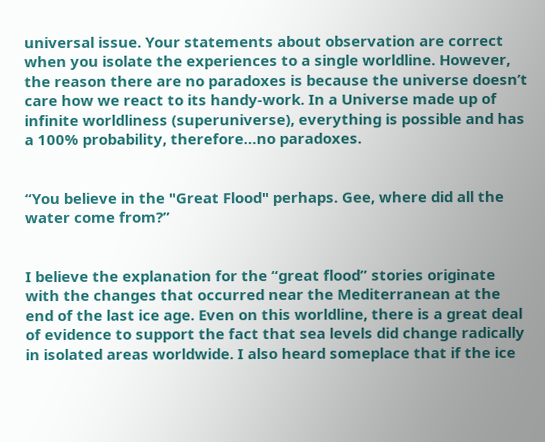universal issue. Your statements about observation are correct when you isolate the experiences to a single worldline. However, the reason there are no paradoxes is because the universe doesn’t care how we react to its handy-work. In a Universe made up of infinite worldliness (superuniverse), everything is possible and has a 100% probability, therefore…no paradoxes.


“You believe in the "Great Flood" perhaps. Gee, where did all the water come from?”


I believe the explanation for the “great flood” stories originate with the changes that occurred near the Mediterranean at the end of the last ice age. Even on this worldline, there is a great deal of evidence to support the fact that sea levels did change radically in isolated areas worldwide. I also heard someplace that if the ice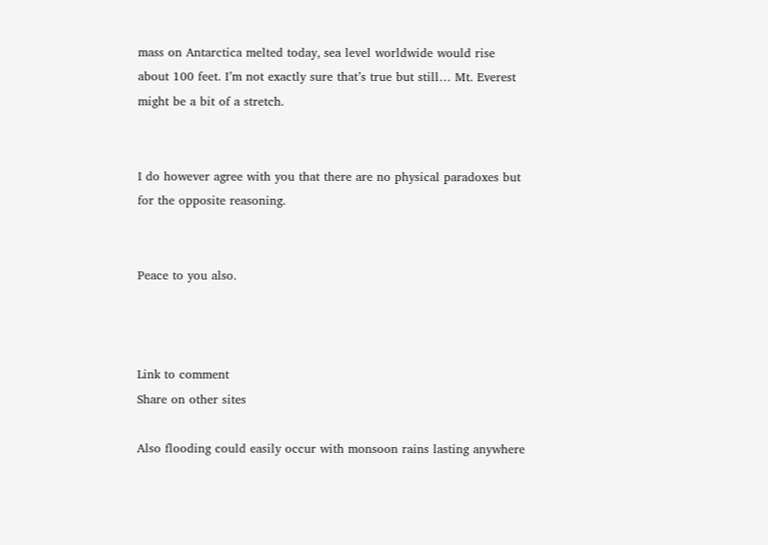mass on Antarctica melted today, sea level worldwide would rise about 100 feet. I’m not exactly sure that’s true but still… Mt. Everest might be a bit of a stretch.


I do however agree with you that there are no physical paradoxes but for the opposite reasoning.


Peace to you also.



Link to comment
Share on other sites

Also flooding could easily occur with monsoon rains lasting anywhere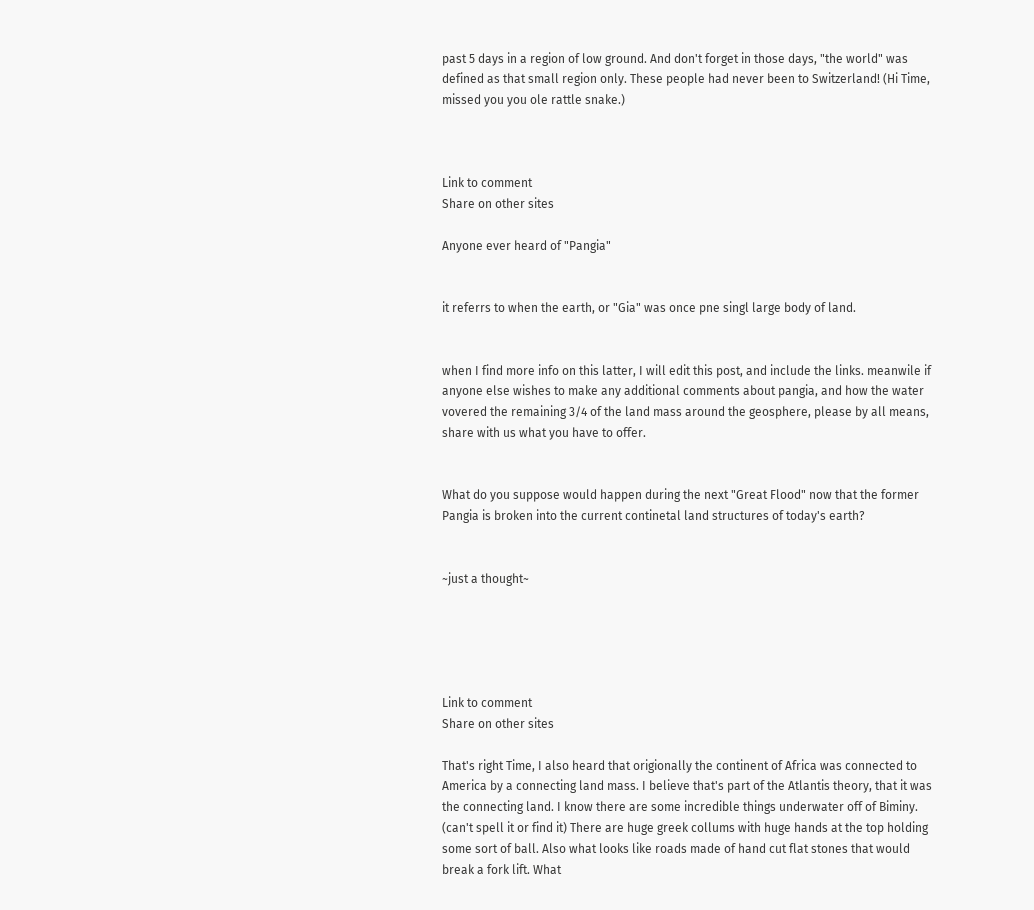past 5 days in a region of low ground. And don't forget in those days, "the world" was defined as that small region only. These people had never been to Switzerland! (Hi Time, missed you you ole rattle snake.)



Link to comment
Share on other sites

Anyone ever heard of "Pangia"


it referrs to when the earth, or "Gia" was once pne singl large body of land.


when I find more info on this latter, I will edit this post, and include the links. meanwile if anyone else wishes to make any additional comments about pangia, and how the water vovered the remaining 3/4 of the land mass around the geosphere, please by all means, share with us what you have to offer.


What do you suppose would happen during the next "Great Flood" now that the former Pangia is broken into the current continetal land structures of today's earth?


~just a thought~





Link to comment
Share on other sites

That's right Time, I also heard that origionally the continent of Africa was connected to America by a connecting land mass. I believe that's part of the Atlantis theory, that it was the connecting land. I know there are some incredible things underwater off of Biminy. (can't spell it or find it) There are huge greek collums with huge hands at the top holding some sort of ball. Also what looks like roads made of hand cut flat stones that would break a fork lift. What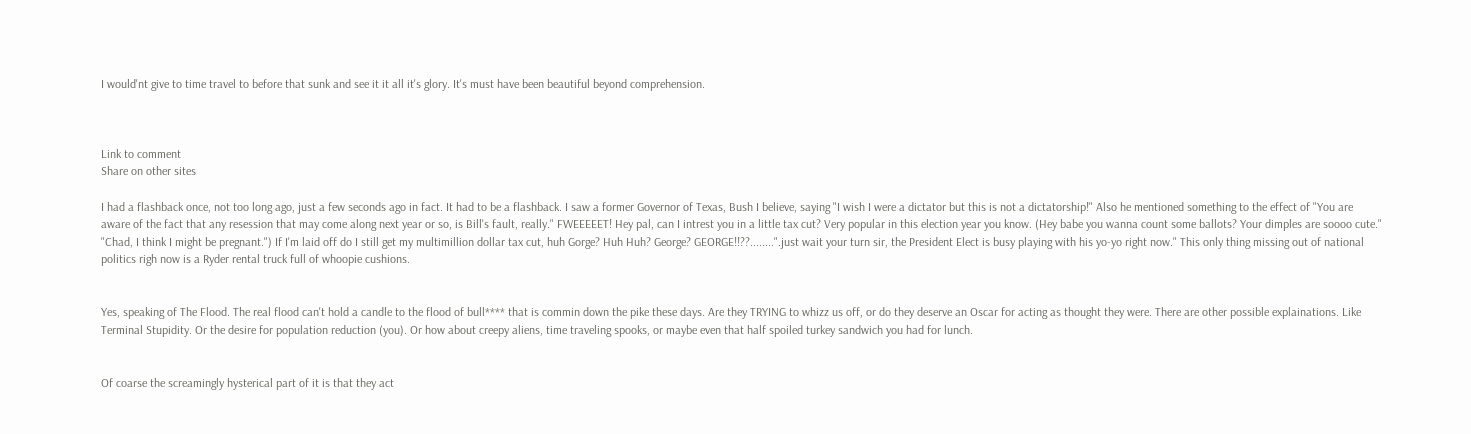I would'nt give to time travel to before that sunk and see it it all it's glory. It's must have been beautiful beyond comprehension.



Link to comment
Share on other sites

I had a flashback once, not too long ago, just a few seconds ago in fact. It had to be a flashback. I saw a former Governor of Texas, Bush I believe, saying "I wish I were a dictator but this is not a dictatorship!" Also he mentioned something to the effect of "You are aware of the fact that any resession that may come along next year or so, is Bill's fault, really." FWEEEEET! Hey pal, can I intrest you in a little tax cut? Very popular in this election year you know. (Hey babe you wanna count some ballots? Your dimples are soooo cute." "Chad, I think I might be pregnant.") If I'm laid off do I still get my multimillion dollar tax cut, huh Gorge? Huh Huh? George? GEORGE!!??........".just wait your turn sir, the President Elect is busy playing with his yo-yo right now." This only thing missing out of national politics righ now is a Ryder rental truck full of whoopie cushions.


Yes, speaking of The Flood. The real flood can't hold a candle to the flood of bull**** that is commin down the pike these days. Are they TRYING to whizz us off, or do they deserve an Oscar for acting as thought they were. There are other possible explainations. Like Terminal Stupidity. Or the desire for population reduction (you). Or how about creepy aliens, time traveling spooks, or maybe even that half spoiled turkey sandwich you had for lunch.


Of coarse the screamingly hysterical part of it is that they act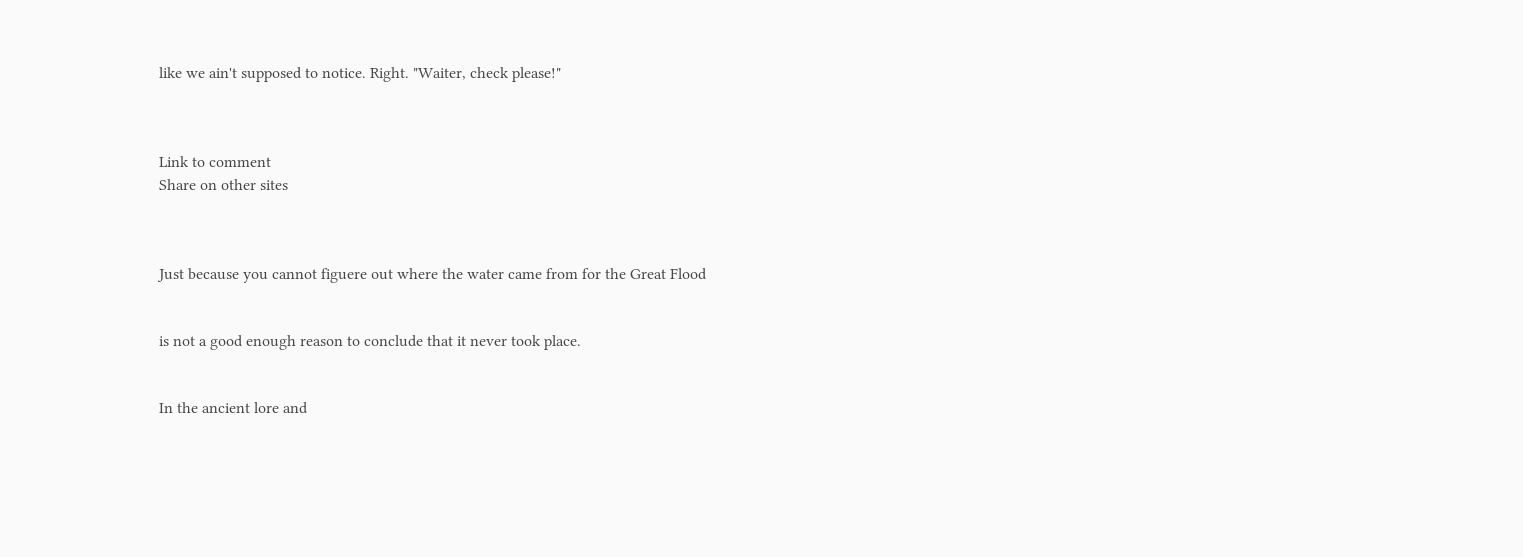like we ain't supposed to notice. Right. "Waiter, check please!"



Link to comment
Share on other sites



Just because you cannot figuere out where the water came from for the Great Flood


is not a good enough reason to conclude that it never took place.


In the ancient lore and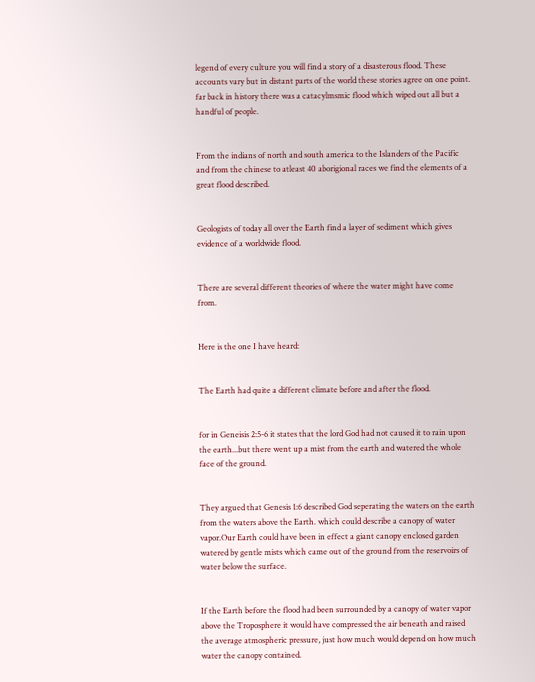legend of every culture you will find a story of a disasterous flood. These accounts vary but in distant parts of the world these stories agree on one point. far back in history there was a catacylmsmic flood which wiped out all but a handful of people.


From the indians of north and south america to the Islanders of the Pacific and from the chinese to atleast 40 aborigional races we find the elements of a great flood described.


Geologists of today all over the Earth find a layer of sediment which gives evidence of a worldwide flood.


There are several different theories of where the water might have come from.


Here is the one I have heard:


The Earth had quite a different climate before and after the flood.


for in Geneisis 2:5-6 it states that the lord God had not caused it to rain upon the earth...but there went up a mist from the earth and watered the whole face of the ground.


They argued that Genesis 1:6 described God seperating the waters on the earth from the waters above the Earth. which could describe a canopy of water vapor.Our Earth could have been in effect a giant canopy enclosed garden watered by gentle mists which came out of the ground from the reservoirs of water below the surface.


If the Earth before the flood had been surrounded by a canopy of water vapor above the Troposphere it would have compressed the air beneath and raised the average atmospheric pressure, just how much would depend on how much water the canopy contained.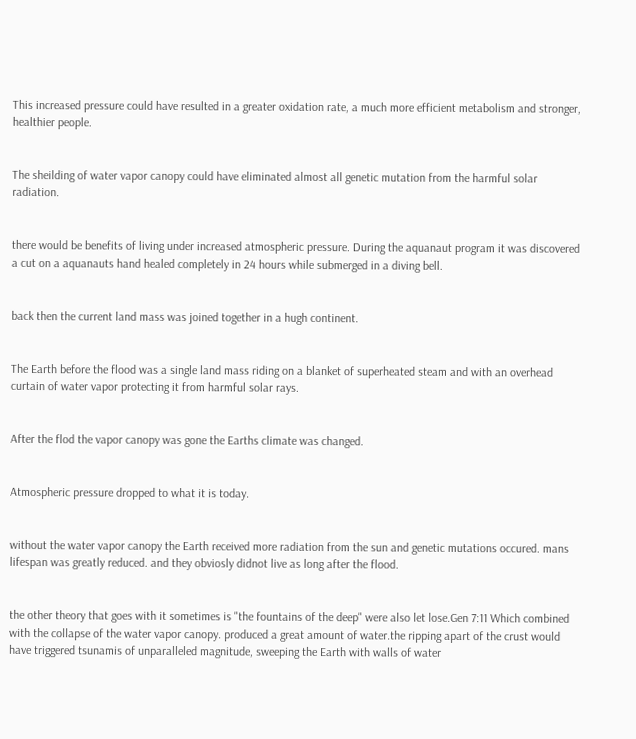This increased pressure could have resulted in a greater oxidation rate, a much more efficient metabolism and stronger, healthier people.


The sheilding of water vapor canopy could have eliminated almost all genetic mutation from the harmful solar radiation.


there would be benefits of living under increased atmospheric pressure. During the aquanaut program it was discovered a cut on a aquanauts hand healed completely in 24 hours while submerged in a diving bell.


back then the current land mass was joined together in a hugh continent.


The Earth before the flood was a single land mass riding on a blanket of superheated steam and with an overhead curtain of water vapor protecting it from harmful solar rays.


After the flod the vapor canopy was gone the Earths climate was changed.


Atmospheric pressure dropped to what it is today.


without the water vapor canopy the Earth received more radiation from the sun and genetic mutations occured. mans lifespan was greatly reduced. and they obviosly didnot live as long after the flood.


the other theory that goes with it sometimes is "the fountains of the deep" were also let lose.Gen 7:11 Which combined with the collapse of the water vapor canopy. produced a great amount of water.the ripping apart of the crust would have triggered tsunamis of unparalleled magnitude, sweeping the Earth with walls of water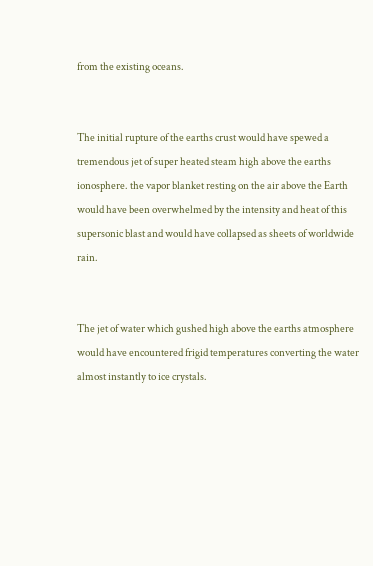from the existing oceans.


The initial rupture of the earths crust would have spewed a tremendous jet of super heated steam high above the earths ionosphere. the vapor blanket resting on the air above the Earth would have been overwhelmed by the intensity and heat of this supersonic blast and would have collapsed as sheets of worldwide rain.


The jet of water which gushed high above the earths atmosphere would have encountered frigid temperatures converting the water almost instantly to ice crystals.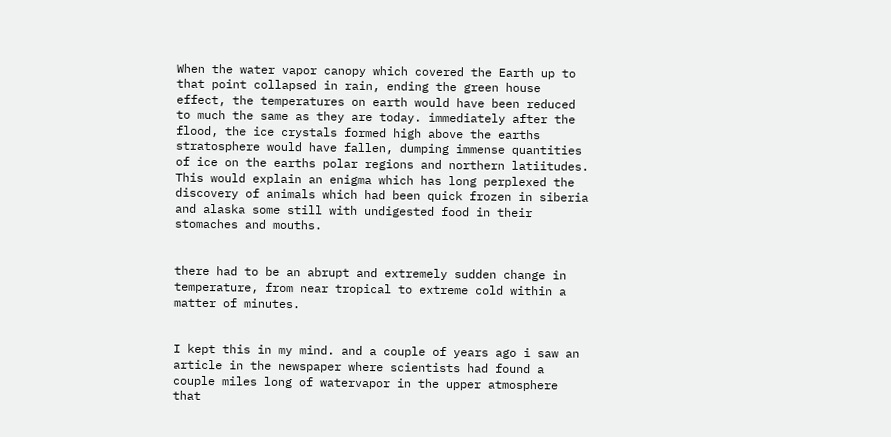When the water vapor canopy which covered the Earth up to that point collapsed in rain, ending the green house effect, the temperatures on earth would have been reduced to much the same as they are today. immediately after the flood, the ice crystals formed high above the earths stratosphere would have fallen, dumping immense quantities of ice on the earths polar regions and northern latiitudes. This would explain an enigma which has long perplexed the discovery of animals which had been quick frozen in siberia and alaska some still with undigested food in their stomaches and mouths.


there had to be an abrupt and extremely sudden change in temperature, from near tropical to extreme cold within a matter of minutes.


I kept this in my mind. and a couple of years ago i saw an article in the newspaper where scientists had found a couple miles long of watervapor in the upper atmosphere that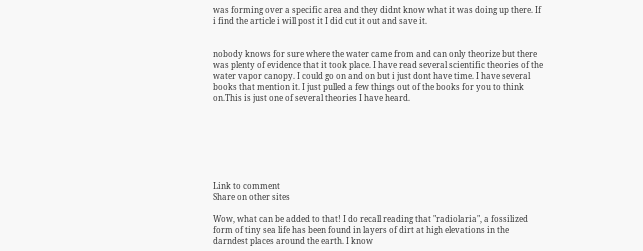was forming over a specific area and they didnt know what it was doing up there. If i find the article i will post it I did cut it out and save it.


nobody knows for sure where the water came from and can only theorize but there was plenty of evidence that it took place. I have read several scientific theories of the water vapor canopy. I could go on and on but i just dont have time. I have several books that mention it. I just pulled a few things out of the books for you to think on.This is just one of several theories I have heard.







Link to comment
Share on other sites

Wow, what can be added to that! I do recall reading that "radiolaria", a fossilized form of tiny sea life has been found in layers of dirt at high elevations in the darndest places around the earth. I know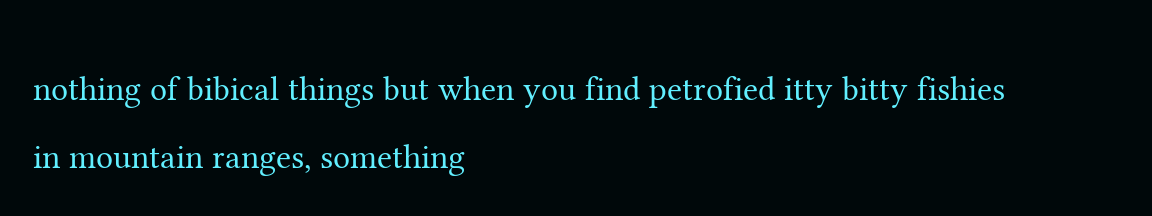nothing of bibical things but when you find petrofied itty bitty fishies in mountain ranges, something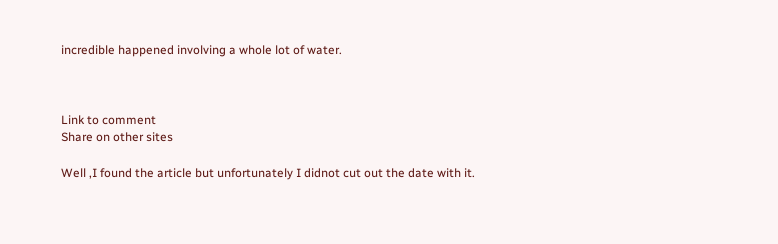incredible happened involving a whole lot of water.



Link to comment
Share on other sites

Well ,I found the article but unfortunately I didnot cut out the date with it.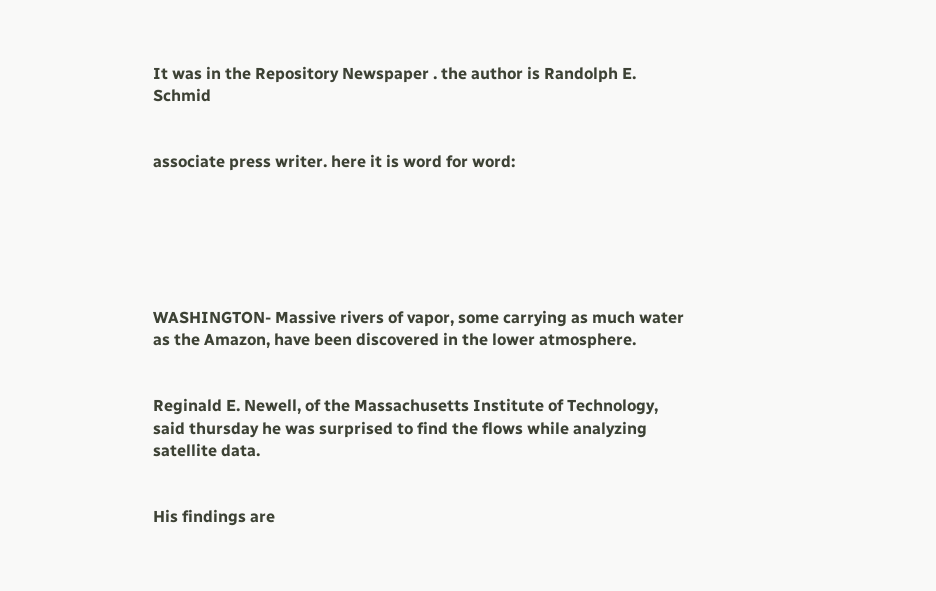It was in the Repository Newspaper . the author is Randolph E. Schmid


associate press writer. here it is word for word:






WASHINGTON- Massive rivers of vapor, some carrying as much water as the Amazon, have been discovered in the lower atmosphere.


Reginald E. Newell, of the Massachusetts Institute of Technology, said thursday he was surprised to find the flows while analyzing satellite data.


His findings are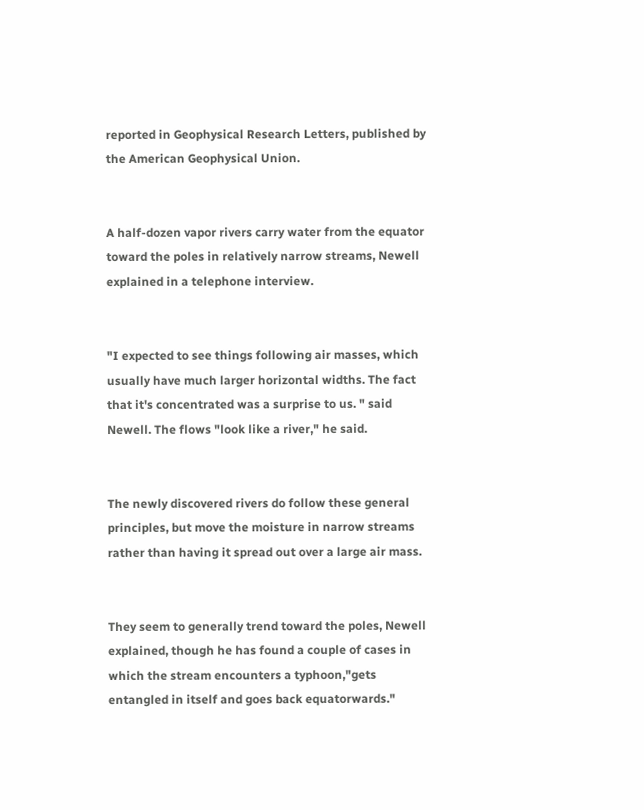reported in Geophysical Research Letters, published by the American Geophysical Union.


A half-dozen vapor rivers carry water from the equator toward the poles in relatively narrow streams, Newell explained in a telephone interview.


"I expected to see things following air masses, which usually have much larger horizontal widths. The fact that it's concentrated was a surprise to us. " said Newell. The flows "look like a river," he said.


The newly discovered rivers do follow these general principles, but move the moisture in narrow streams rather than having it spread out over a large air mass.


They seem to generally trend toward the poles, Newell explained, though he has found a couple of cases in which the stream encounters a typhoon,"gets entangled in itself and goes back equatorwards."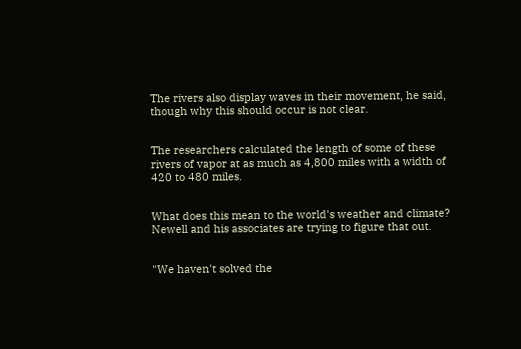The rivers also display waves in their movement, he said, though why this should occur is not clear.


The researchers calculated the length of some of these rivers of vapor at as much as 4,800 miles with a width of 420 to 480 miles.


What does this mean to the world's weather and climate? Newell and his associates are trying to figure that out.


"We haven't solved the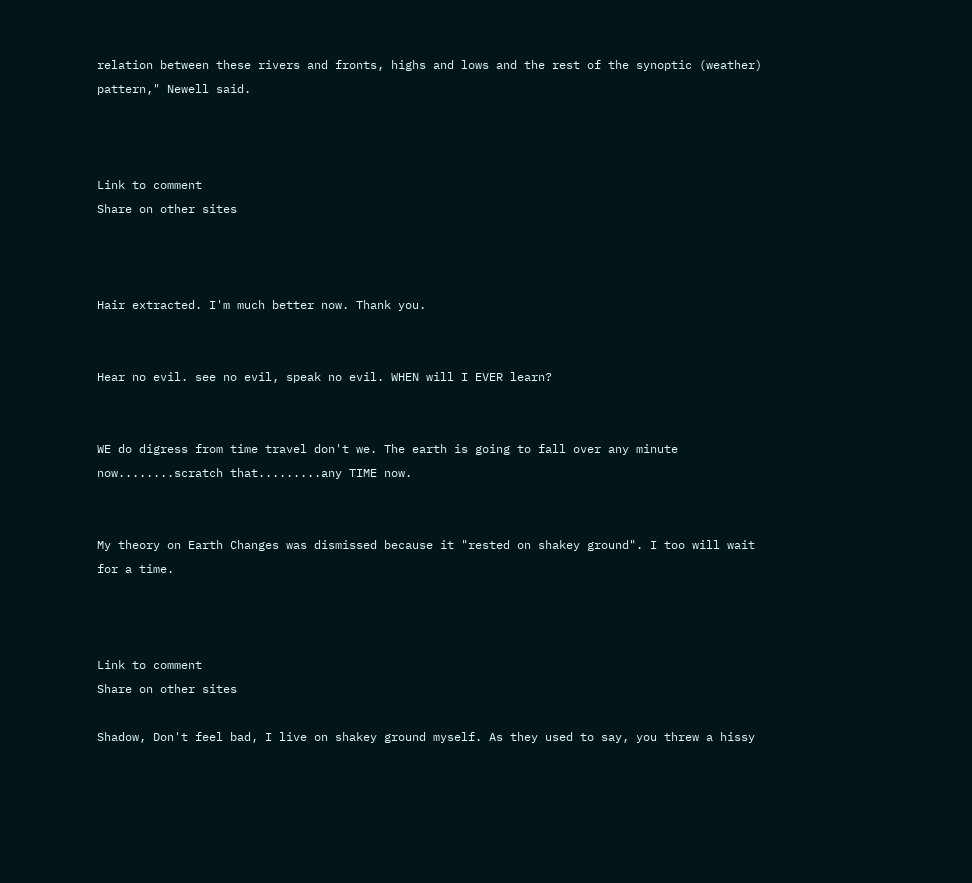relation between these rivers and fronts, highs and lows and the rest of the synoptic (weather) pattern," Newell said.



Link to comment
Share on other sites



Hair extracted. I'm much better now. Thank you.


Hear no evil. see no evil, speak no evil. WHEN will I EVER learn?


WE do digress from time travel don't we. The earth is going to fall over any minute now........scratch that.........any TIME now.


My theory on Earth Changes was dismissed because it "rested on shakey ground". I too will wait for a time.



Link to comment
Share on other sites

Shadow, Don't feel bad, I live on shakey ground myself. As they used to say, you threw a hissy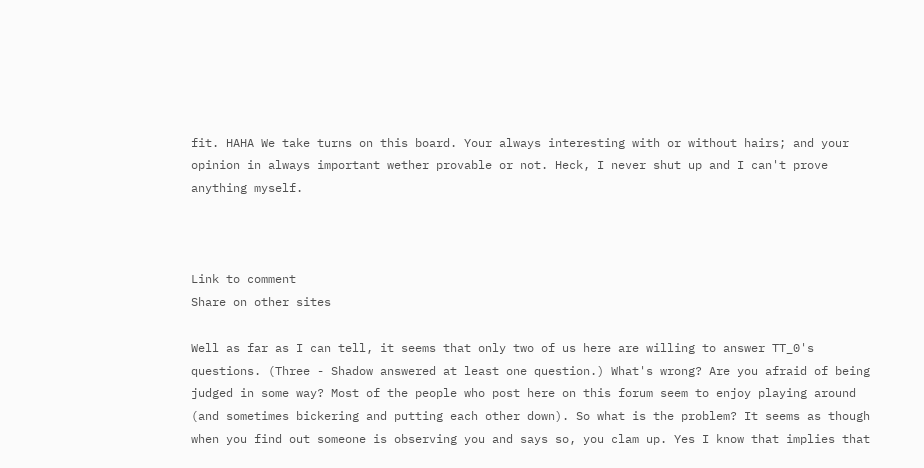fit. HAHA We take turns on this board. Your always interesting with or without hairs; and your opinion in always important wether provable or not. Heck, I never shut up and I can't prove anything myself.



Link to comment
Share on other sites

Well as far as I can tell, it seems that only two of us here are willing to answer TT_0's questions. (Three - Shadow answered at least one question.) What's wrong? Are you afraid of being judged in some way? Most of the people who post here on this forum seem to enjoy playing around (and sometimes bickering and putting each other down). So what is the problem? It seems as though when you find out someone is observing you and says so, you clam up. Yes I know that implies that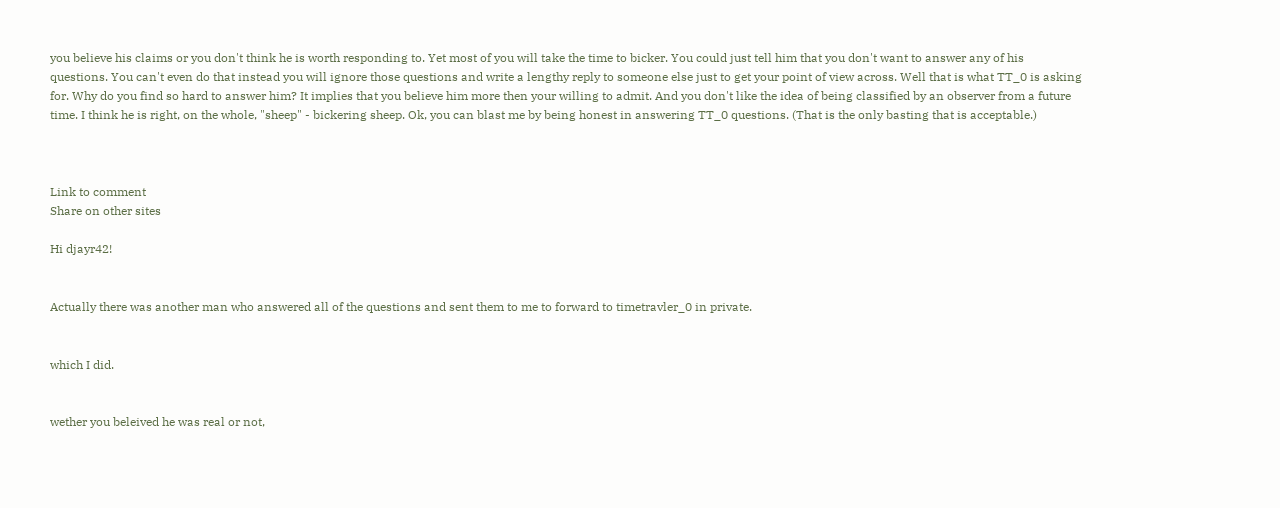you believe his claims or you don't think he is worth responding to. Yet most of you will take the time to bicker. You could just tell him that you don't want to answer any of his questions. You can't even do that instead you will ignore those questions and write a lengthy reply to someone else just to get your point of view across. Well that is what TT_0 is asking for. Why do you find so hard to answer him? It implies that you believe him more then your willing to admit. And you don't like the idea of being classified by an observer from a future time. I think he is right, on the whole, "sheep" - bickering sheep. Ok, you can blast me by being honest in answering TT_0 questions. (That is the only basting that is acceptable.)



Link to comment
Share on other sites

Hi djayr42!


Actually there was another man who answered all of the questions and sent them to me to forward to timetravler_0 in private.


which I did.


wether you beleived he was real or not,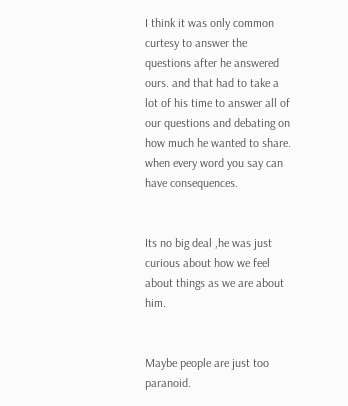I think it was only common curtesy to answer the questions after he answered ours. and that had to take a lot of his time to answer all of our questions and debating on how much he wanted to share. when every word you say can have consequences.


Its no big deal ,he was just curious about how we feel about things as we are about him.


Maybe people are just too paranoid.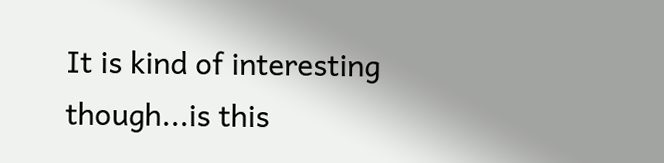It is kind of interesting though...is this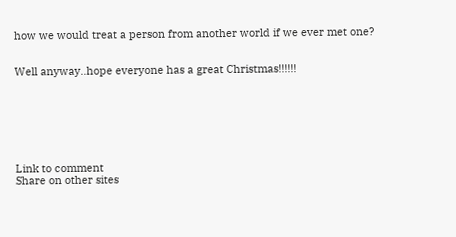how we would treat a person from another world if we ever met one?


Well anyway..hope everyone has a great Christmas!!!!!!







Link to comment
Share on other sites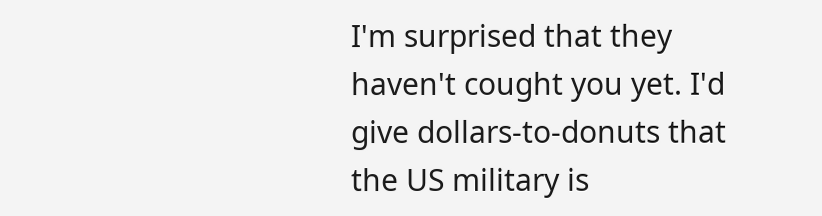I'm surprised that they haven't cought you yet. I'd give dollars-to-donuts that the US military is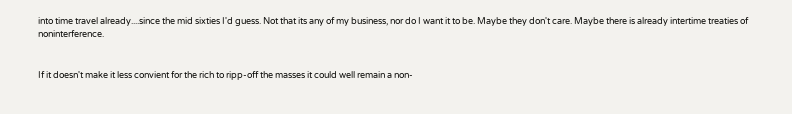into time travel already....since the mid sixties I'd guess. Not that its any of my business, nor do I want it to be. Maybe they don't care. Maybe there is already intertime treaties of noninterference.


If it doesn't make it less convient for the rich to ripp-off the masses it could well remain a non-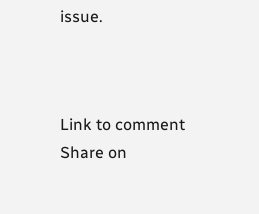issue.



Link to comment
Share on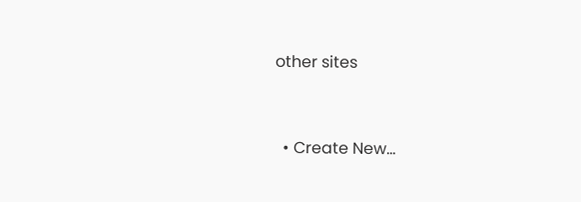other sites


  • Create New...